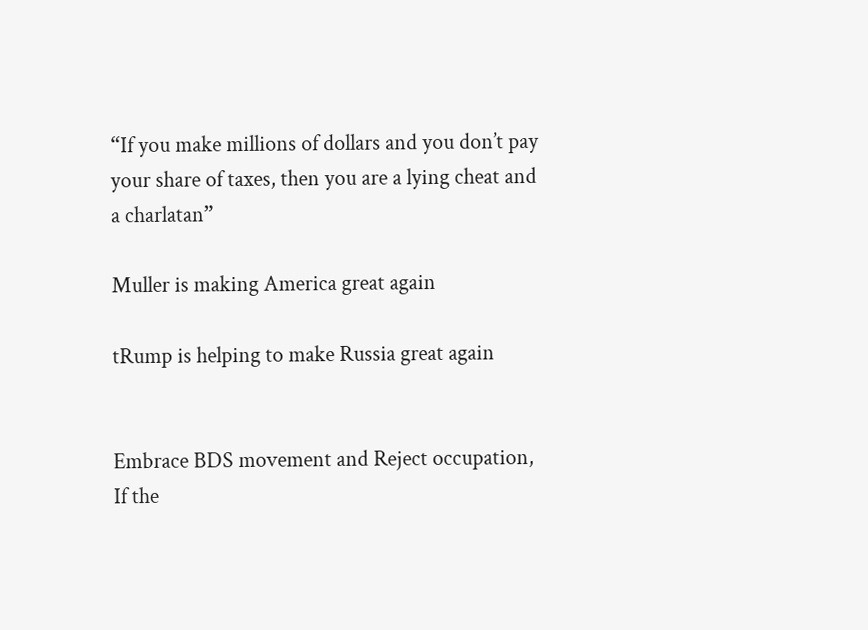“If you make millions of dollars and you don’t pay your share of taxes, then you are a lying cheat and a charlatan”

Muller is making America great again

tRump is helping to make Russia great again


Embrace BDS movement and Reject occupation, If the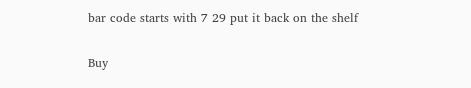bar code starts with 7 29 put it back on the shelf


Buy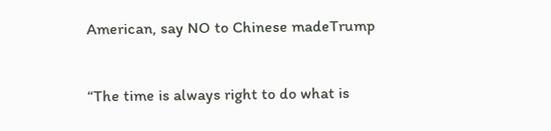American, say NO to Chinese madeTrump


“The time is always right to do what is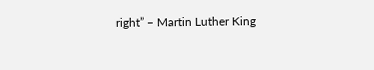right” – Martin Luther King